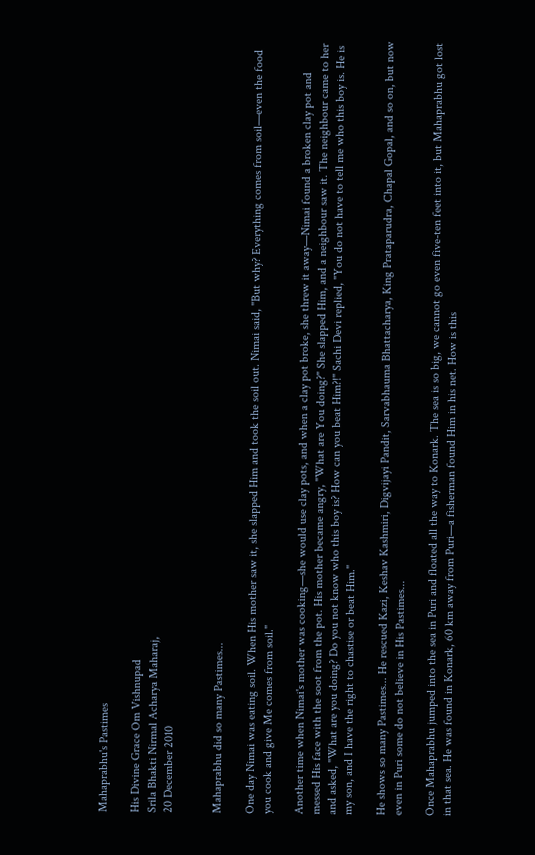Mahaprabhu's Pastimes

His Divine Grace Om Vishnupad
Srila Bhakti Nirmal Acharya Maharaj,
20 December 2010


Mahaprabhu did so many Pastimes...

One day Nimai was eating soil. When His mother saw it, she slapped Him and took the soil out. Nimai said, "But why? Everything comes from soil—even the food you cook and give Me comes from soil."

Another time when Nimai's mother was cooking—she would use clay pots, and when a clay pot broke, she threw it away—Nimai found a broken clay pot and messed His face with the soot from the pot. His mother became angry, "What are You doing?" She slapped Him, and a neighbour saw it. The neighbour came to her and asked, "What are you doing? Do you not know who this boy is? How can you beat Him?!" Sachi Devi replied, "You do not have to tell me who this boy is. He is my son, and I have the right to chastise or beat Him."

He shows so many Pastimes... He rescued Kazi, Keshav Kashmiri, Digvijayi Pandit, Sarvabhauma Bhattacharya, King Prataparudra, Chapal Gopal, and so on, but now even in Puri some do not believe in His Pastimes...

Once Mahaprabhu jumped into the sea in Puri and floated all the way to Konark. The sea is so big, we cannot go even five-ten feet into it, but Mahaprabhu got lost in that sea. He was found in Konark, 60 km away from Puri—a fisherman found Him in his net. How is this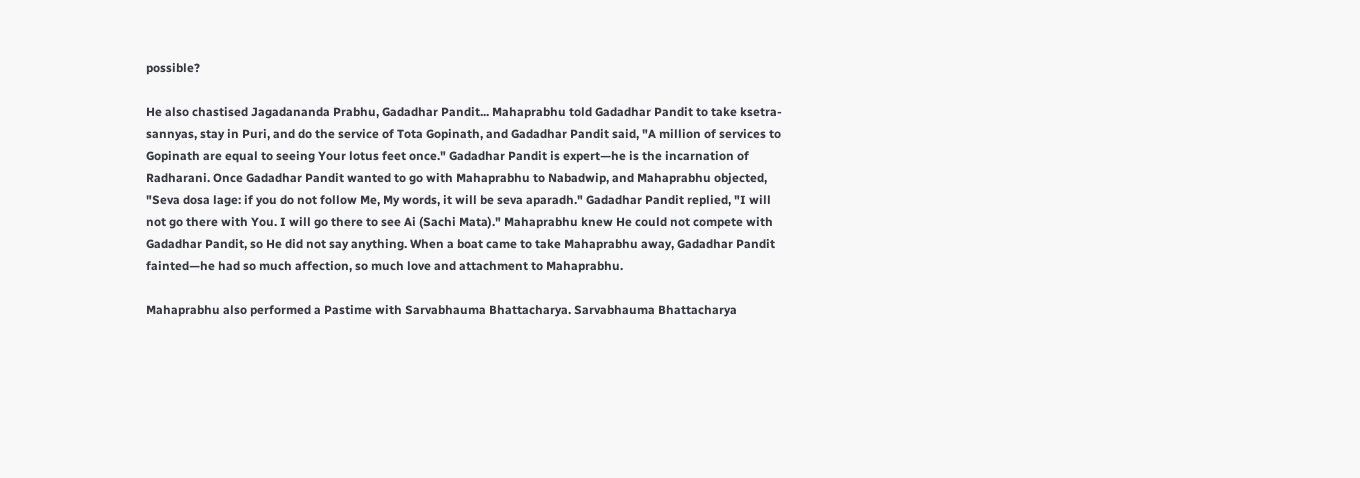possible?

He also chastised Jagadananda Prabhu, Gadadhar Pandit... Mahaprabhu told Gadadhar Pandit to take ksetra-sannyas, stay in Puri, and do the service of Tota Gopinath, and Gadadhar Pandit said, "A million of services to Gopinath are equal to seeing Your lotus feet once." Gadadhar Pandit is expert—he is the incarnation of Radharani. Once Gadadhar Pandit wanted to go with Mahaprabhu to Nabadwip, and Mahaprabhu objected, "Seva dosa lage: if you do not follow Me, My words, it will be seva aparadh." Gadadhar Pandit replied, "I will not go there with You. I will go there to see Ai (Sachi Mata)." Mahaprabhu knew He could not compete with Gadadhar Pandit, so He did not say anything. When a boat came to take Mahaprabhu away, Gadadhar Pandit fainted—he had so much affection, so much love and attachment to Mahaprabhu.

Mahaprabhu also performed a Pastime with Sarvabhauma Bhattacharya. Sarvabhauma Bhattacharya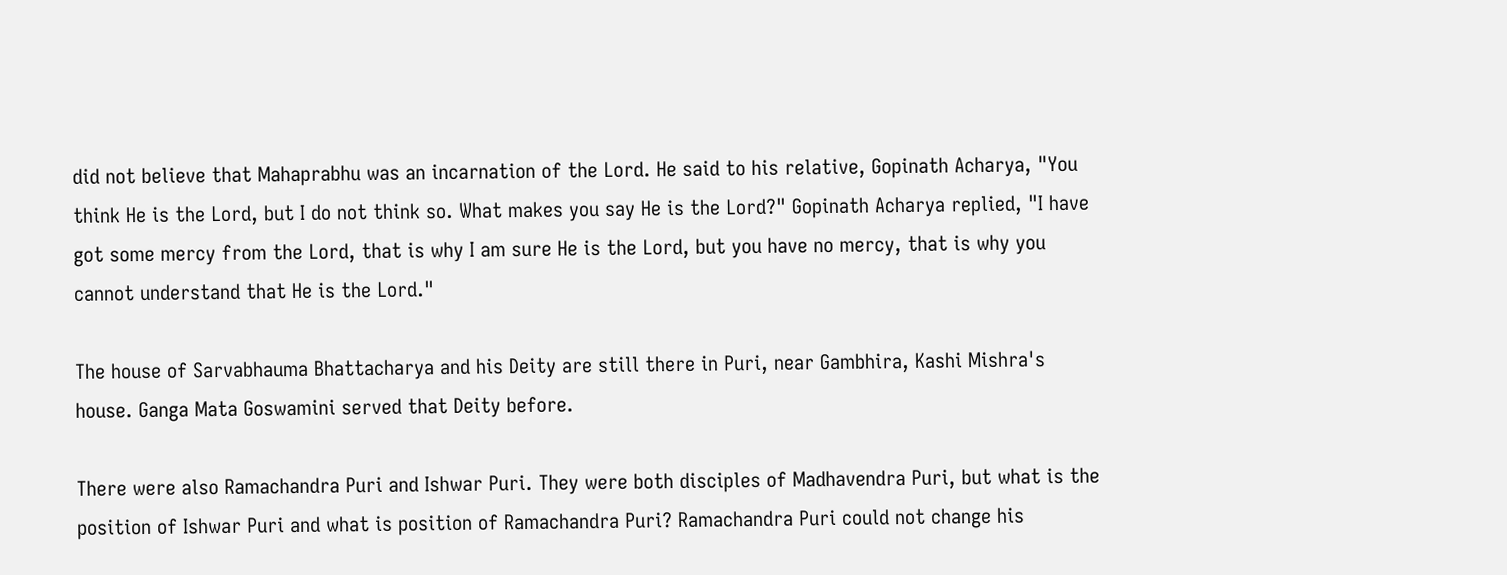did not believe that Mahaprabhu was an incarnation of the Lord. He said to his relative, Gopinath Acharya, "You think He is the Lord, but I do not think so. What makes you say He is the Lord?" Gopinath Acharya replied, "I have got some mercy from the Lord, that is why I am sure He is the Lord, but you have no mercy, that is why you cannot understand that He is the Lord."

The house of Sarvabhauma Bhattacharya and his Deity are still there in Puri, near Gambhira, Kashi Mishra's house. Ganga Mata Goswamini served that Deity before.

There were also Ramachandra Puri and Ishwar Puri. They were both disciples of Madhavendra Puri, but what is the position of Ishwar Puri and what is position of Ramachandra Puri? Ramachandra Puri could not change his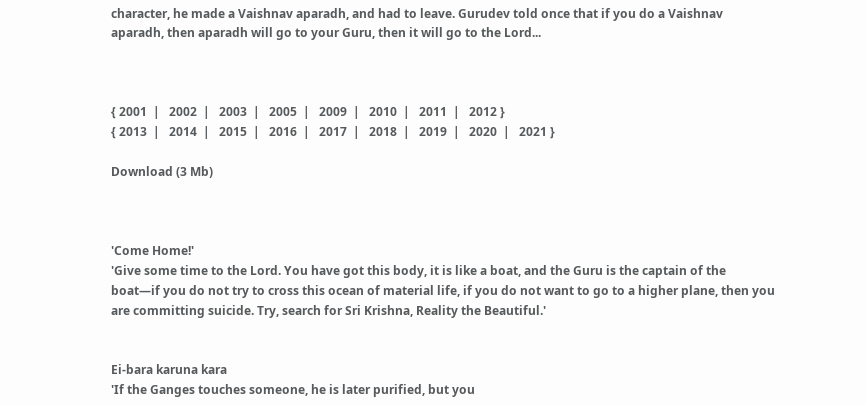character, he made a Vaishnav aparadh, and had to leave. Gurudev told once that if you do a Vaishnav aparadh, then aparadh will go to your Guru, then it will go to the Lord...



{ 2001  |   2002  |   2003  |   2005  |   2009  |   2010  |   2011  |   2012 }
{ 2013  |   2014  |   2015  |   2016  |   2017  |   2018  |   2019  |   2020  |   2021 }

Download (3 Mb)



'Come Home!'
'Give some time to the Lord. You have got this body, it is like a boat, and the Guru is the captain of the boat—if you do not try to cross this ocean of material life, if you do not want to go to a higher plane, then you are committing suicide. Try, search for Sri Krishna, Reality the Beautiful.'


Ei-bara karuna kara
'If the Ganges touches someone, he is later purified, but you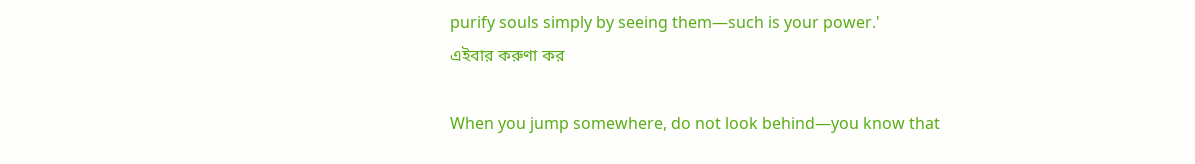purify souls simply by seeing them—such is your power.'
এইবার করুণা কর

When you jump somewhere, do not look behind—you know that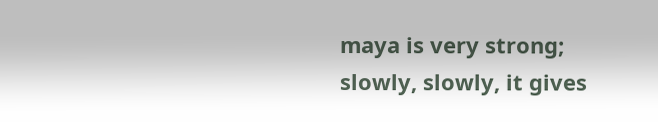maya is very strong;
slowly, slowly, it gives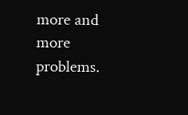more and more problems.